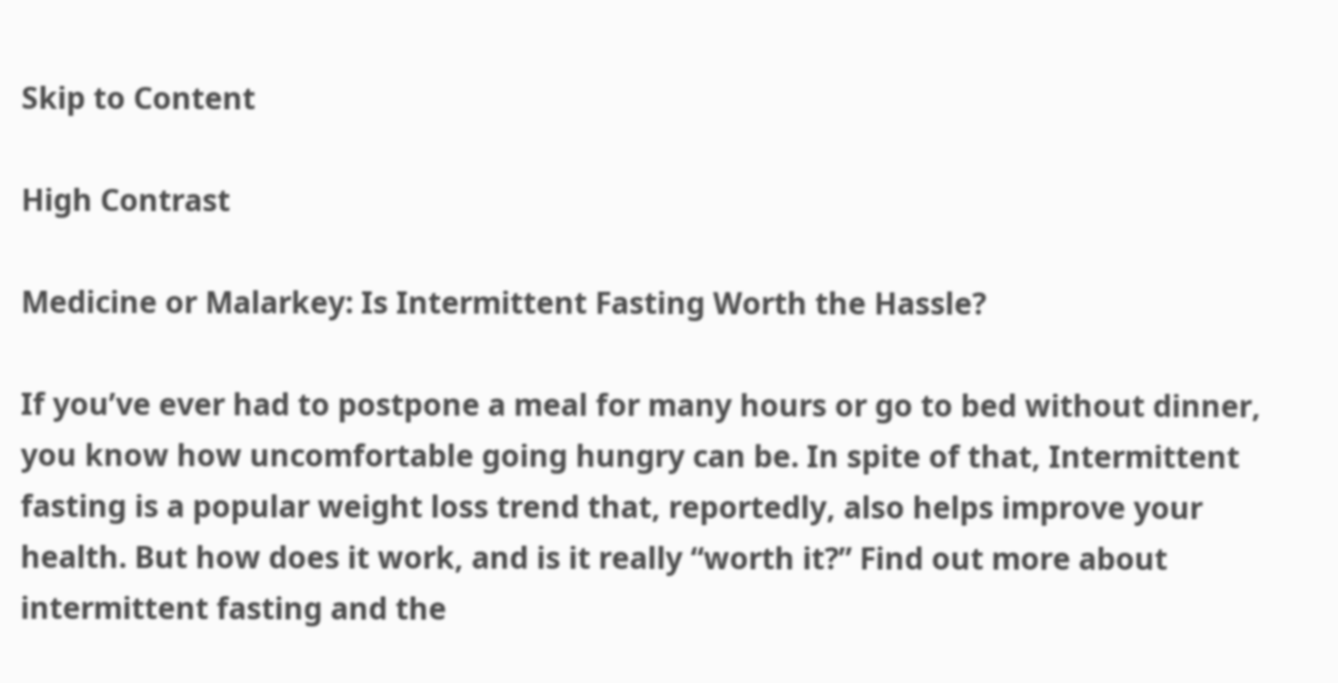Skip to Content

High Contrast

Medicine or Malarkey: Is Intermittent Fasting Worth the Hassle?

If you’ve ever had to postpone a meal for many hours or go to bed without dinner, you know how uncomfortable going hungry can be. In spite of that, Intermittent fasting is a popular weight loss trend that, reportedly, also helps improve your health. But how does it work, and is it really “worth it?” Find out more about intermittent fasting and the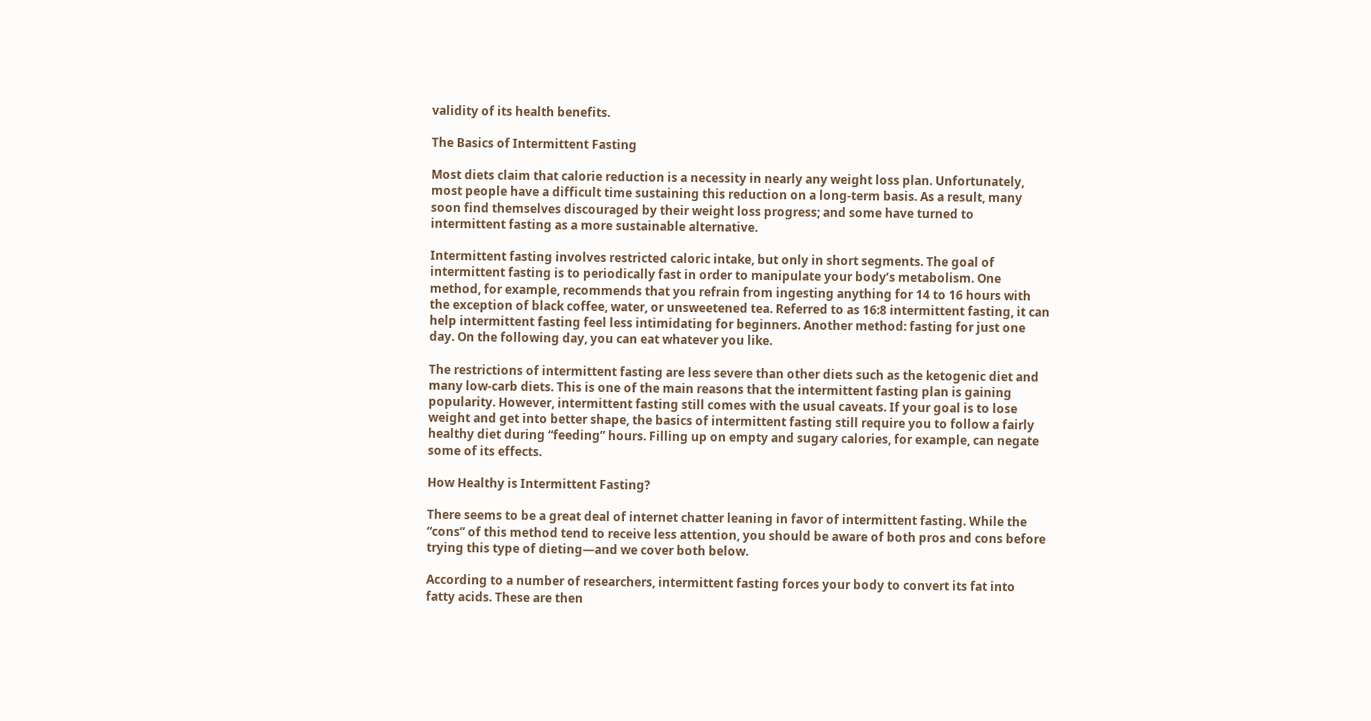validity of its health benefits.

The Basics of Intermittent Fasting

Most diets claim that calorie reduction is a necessity in nearly any weight loss plan. Unfortunately, most people have a difficult time sustaining this reduction on a long-term basis. As a result, many soon find themselves discouraged by their weight loss progress; and some have turned to intermittent fasting as a more sustainable alternative.

Intermittent fasting involves restricted caloric intake, but only in short segments. The goal of intermittent fasting is to periodically fast in order to manipulate your body’s metabolism. One method, for example, recommends that you refrain from ingesting anything for 14 to 16 hours with the exception of black coffee, water, or unsweetened tea. Referred to as 16:8 intermittent fasting, it can help intermittent fasting feel less intimidating for beginners. Another method: fasting for just one day. On the following day, you can eat whatever you like.

The restrictions of intermittent fasting are less severe than other diets such as the ketogenic diet and many low-carb diets. This is one of the main reasons that the intermittent fasting plan is gaining popularity. However, intermittent fasting still comes with the usual caveats. If your goal is to lose weight and get into better shape, the basics of intermittent fasting still require you to follow a fairly healthy diet during “feeding” hours. Filling up on empty and sugary calories, for example, can negate some of its effects.

How Healthy is Intermittent Fasting?

There seems to be a great deal of internet chatter leaning in favor of intermittent fasting. While the “cons” of this method tend to receive less attention, you should be aware of both pros and cons before trying this type of dieting—and we cover both below.

According to a number of researchers, intermittent fasting forces your body to convert its fat into fatty acids. These are then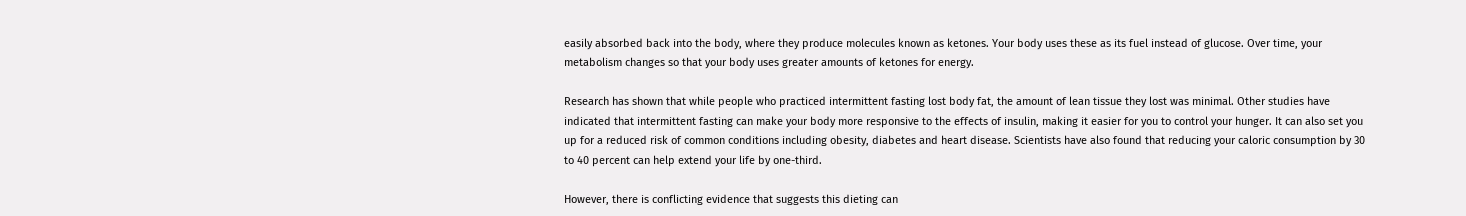easily absorbed back into the body, where they produce molecules known as ketones. Your body uses these as its fuel instead of glucose. Over time, your metabolism changes so that your body uses greater amounts of ketones for energy.

Research has shown that while people who practiced intermittent fasting lost body fat, the amount of lean tissue they lost was minimal. Other studies have indicated that intermittent fasting can make your body more responsive to the effects of insulin, making it easier for you to control your hunger. It can also set you up for a reduced risk of common conditions including obesity, diabetes and heart disease. Scientists have also found that reducing your caloric consumption by 30 to 40 percent can help extend your life by one-third.

However, there is conflicting evidence that suggests this dieting can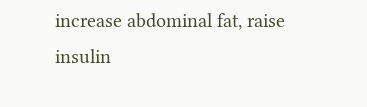increase abdominal fat, raise insulin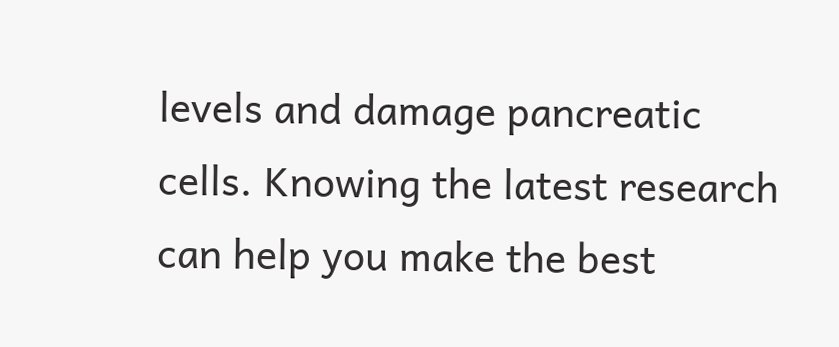levels and damage pancreatic cells. Knowing the latest research can help you make the best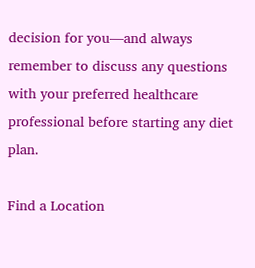decision for you—and always remember to discuss any questions with your preferred healthcare professional before starting any diet plan.

Find a Location